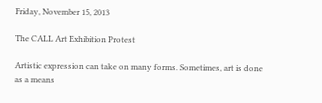Friday, November 15, 2013

The CALL Art Exhibition Protest

Artistic expression can take on many forms. Sometimes, art is done as a means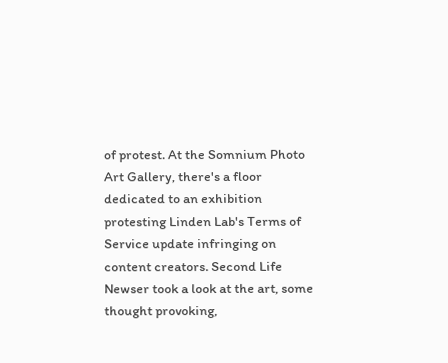of protest. At the Somnium Photo Art Gallery, there's a floor dedicated to an exhibition protesting Linden Lab's Terms of Service update infringing on content creators. Second Life Newser took a look at the art, some thought provoking,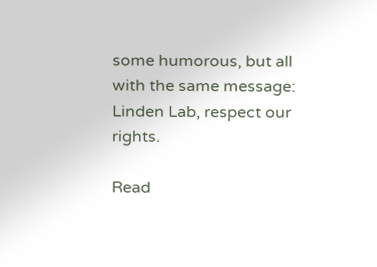some humorous, but all with the same message: Linden Lab, respect our rights.

Read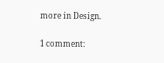more in Design.

1 comment: